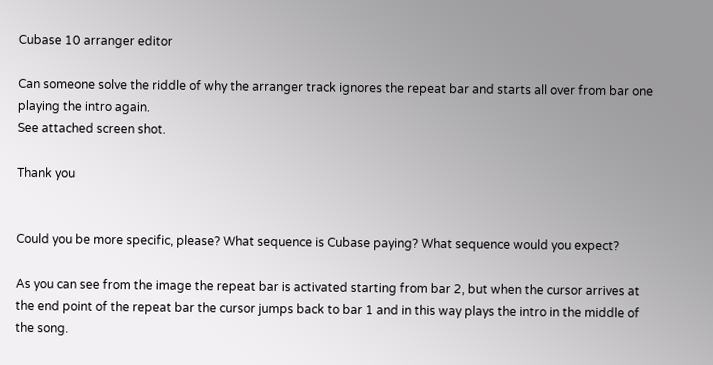Cubase 10 arranger editor

Can someone solve the riddle of why the arranger track ignores the repeat bar and starts all over from bar one playing the intro again.
See attached screen shot.

Thank you


Could you be more specific, please? What sequence is Cubase paying? What sequence would you expect?

As you can see from the image the repeat bar is activated starting from bar 2, but when the cursor arrives at the end point of the repeat bar the cursor jumps back to bar 1 and in this way plays the intro in the middle of the song.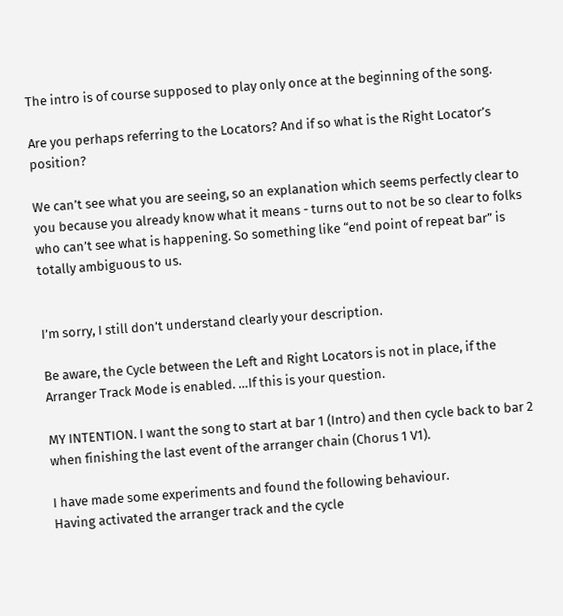The intro is of course supposed to play only once at the beginning of the song.

Are you perhaps referring to the Locators? And if so what is the Right Locator’s position?

We can’t see what you are seeing, so an explanation which seems perfectly clear to you because you already know what it means - turns out to not be so clear to folks who can’t see what is happening. So something like “end point of repeat bar” is totally ambiguous to us.


I’m sorry, I still don’t understand clearly your description.

Be aware, the Cycle between the Left and Right Locators is not in place, if the Arranger Track Mode is enabled. …If this is your question.

MY INTENTION. I want the song to start at bar 1 (Intro) and then cycle back to bar 2 when finishing the last event of the arranger chain (Chorus 1 V1).

I have made some experiments and found the following behaviour.
Having activated the arranger track and the cycle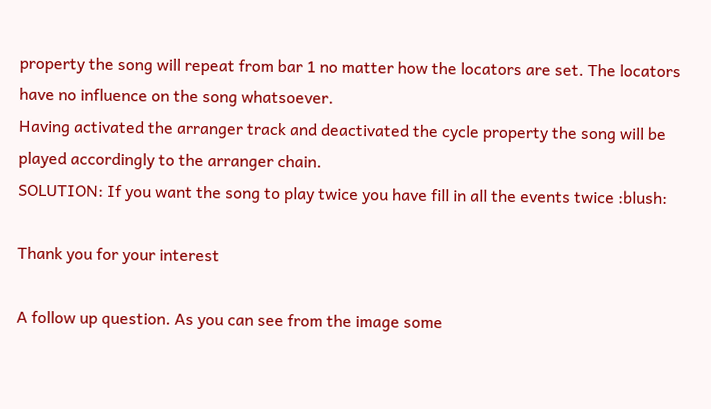property the song will repeat from bar 1 no matter how the locators are set. The locators have no influence on the song whatsoever.
Having activated the arranger track and deactivated the cycle property the song will be played accordingly to the arranger chain.
SOLUTION: If you want the song to play twice you have fill in all the events twice :blush:

Thank you for your interest

A follow up question. As you can see from the image some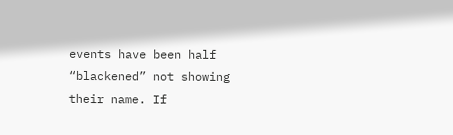events have been half “blackened” not showing their name. If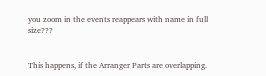you zoom in the events reappears with name in full size???


This happens, if the Arranger Parts are overlapping.